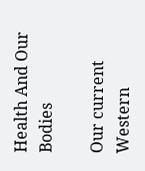Health And Our Bodies

Our current Western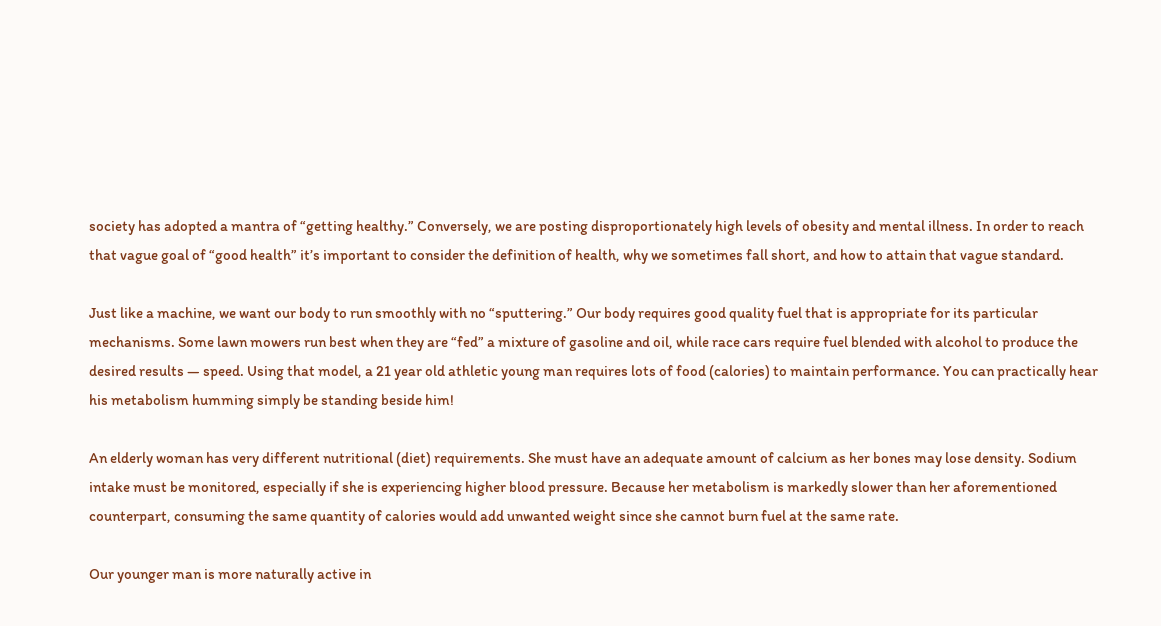society has adopted a mantra of “getting healthy.” Conversely, we are posting disproportionately high levels of obesity and mental illness. In order to reach that vague goal of “good health” it’s important to consider the definition of health, why we sometimes fall short, and how to attain that vague standard.

Just like a machine, we want our body to run smoothly with no “sputtering.” Our body requires good quality fuel that is appropriate for its particular mechanisms. Some lawn mowers run best when they are “fed” a mixture of gasoline and oil, while race cars require fuel blended with alcohol to produce the desired results — speed. Using that model, a 21 year old athletic young man requires lots of food (calories) to maintain performance. You can practically hear his metabolism humming simply be standing beside him!

An elderly woman has very different nutritional (diet) requirements. She must have an adequate amount of calcium as her bones may lose density. Sodium intake must be monitored, especially if she is experiencing higher blood pressure. Because her metabolism is markedly slower than her aforementioned counterpart, consuming the same quantity of calories would add unwanted weight since she cannot burn fuel at the same rate.

Our younger man is more naturally active in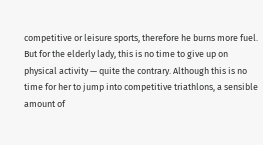competitive or leisure sports, therefore he burns more fuel. But for the elderly lady, this is no time to give up on physical activity — quite the contrary. Although this is no time for her to jump into competitive triathlons, a sensible amount of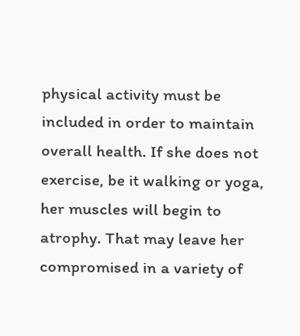physical activity must be included in order to maintain overall health. If she does not exercise, be it walking or yoga, her muscles will begin to atrophy. That may leave her compromised in a variety of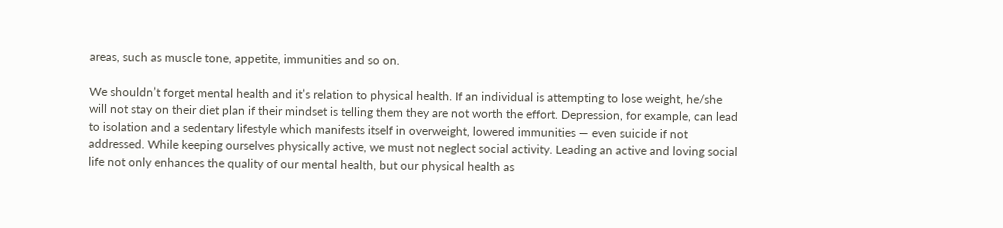areas, such as muscle tone, appetite, immunities and so on.

We shouldn’t forget mental health and it’s relation to physical health. If an individual is attempting to lose weight, he/she will not stay on their diet plan if their mindset is telling them they are not worth the effort. Depression, for example, can lead to isolation and a sedentary lifestyle which manifests itself in overweight, lowered immunities — even suicide if not addressed. While keeping ourselves physically active, we must not neglect social activity. Leading an active and loving social life not only enhances the quality of our mental health, but our physical health as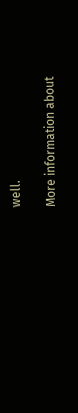well.

More information about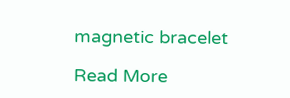magnetic bracelet

Read More